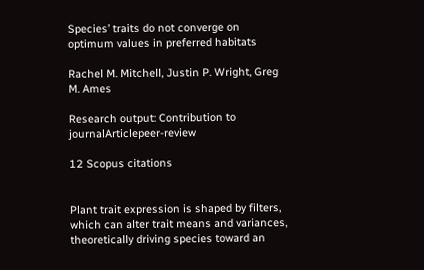Species’ traits do not converge on optimum values in preferred habitats

Rachel M. Mitchell, Justin P. Wright, Greg M. Ames

Research output: Contribution to journalArticlepeer-review

12 Scopus citations


Plant trait expression is shaped by filters, which can alter trait means and variances, theoretically driving species toward an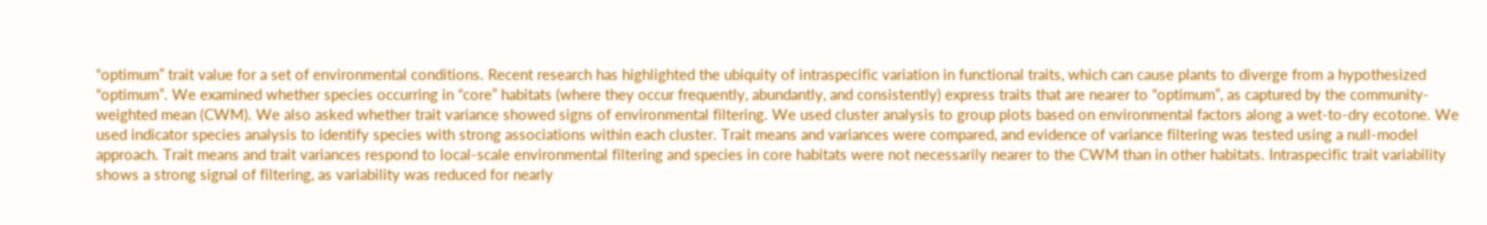“optimum” trait value for a set of environmental conditions. Recent research has highlighted the ubiquity of intraspecific variation in functional traits, which can cause plants to diverge from a hypothesized “optimum”. We examined whether species occurring in “core” habitats (where they occur frequently, abundantly, and consistently) express traits that are nearer to “optimum”, as captured by the community-weighted mean (CWM). We also asked whether trait variance showed signs of environmental filtering. We used cluster analysis to group plots based on environmental factors along a wet-to-dry ecotone. We used indicator species analysis to identify species with strong associations within each cluster. Trait means and variances were compared, and evidence of variance filtering was tested using a null-model approach. Trait means and trait variances respond to local-scale environmental filtering and species in core habitats were not necessarily nearer to the CWM than in other habitats. Intraspecific trait variability shows a strong signal of filtering, as variability was reduced for nearly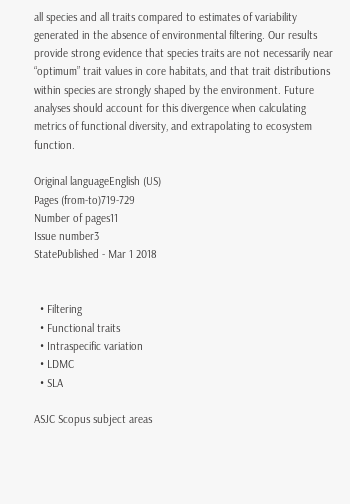all species and all traits compared to estimates of variability generated in the absence of environmental filtering. Our results provide strong evidence that species traits are not necessarily near “optimum” trait values in core habitats, and that trait distributions within species are strongly shaped by the environment. Future analyses should account for this divergence when calculating metrics of functional diversity, and extrapolating to ecosystem function.

Original languageEnglish (US)
Pages (from-to)719-729
Number of pages11
Issue number3
StatePublished - Mar 1 2018


  • Filtering
  • Functional traits
  • Intraspecific variation
  • LDMC
  • SLA

ASJC Scopus subject areas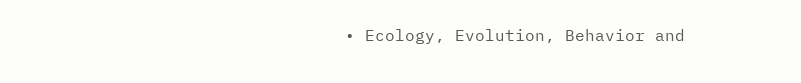• Ecology, Evolution, Behavior and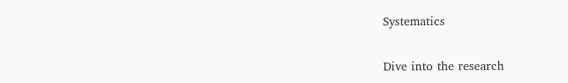Systematics


Dive into the research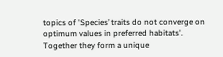topics of 'Species’ traits do not converge on optimum values in preferred habitats'. Together they form a unique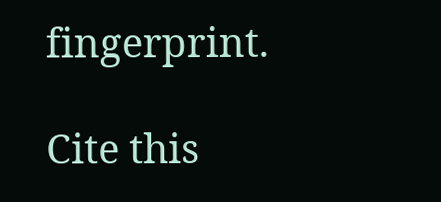fingerprint.

Cite this